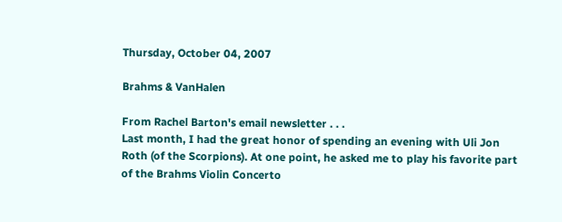Thursday, October 04, 2007

Brahms & VanHalen

From Rachel Barton's email newsletter . . .
Last month, I had the great honor of spending an evening with Uli Jon Roth (of the Scorpions). At one point, he asked me to play his favorite part of the Brahms Violin Concerto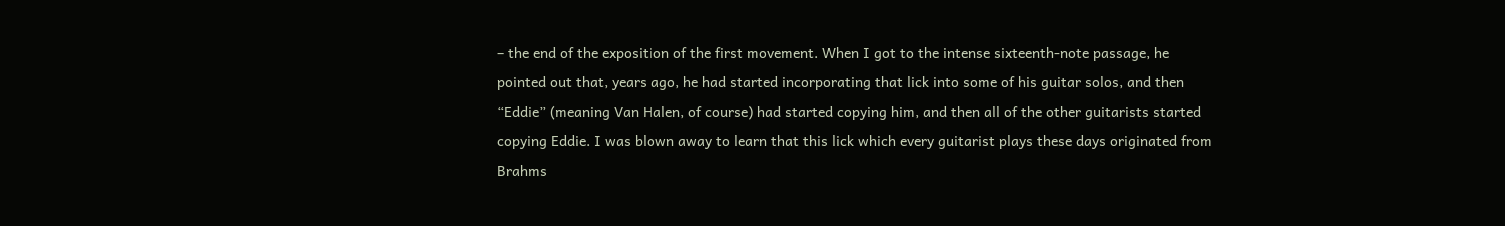– the end of the exposition of the first movement. When I got to the intense sixteenth-note passage, he pointed out that, years ago, he had started incorporating that lick into some of his guitar solos, and then “Eddie” (meaning Van Halen, of course) had started copying him, and then all of the other guitarists started copying Eddie. I was blown away to learn that this lick which every guitarist plays these days originated from Brahms